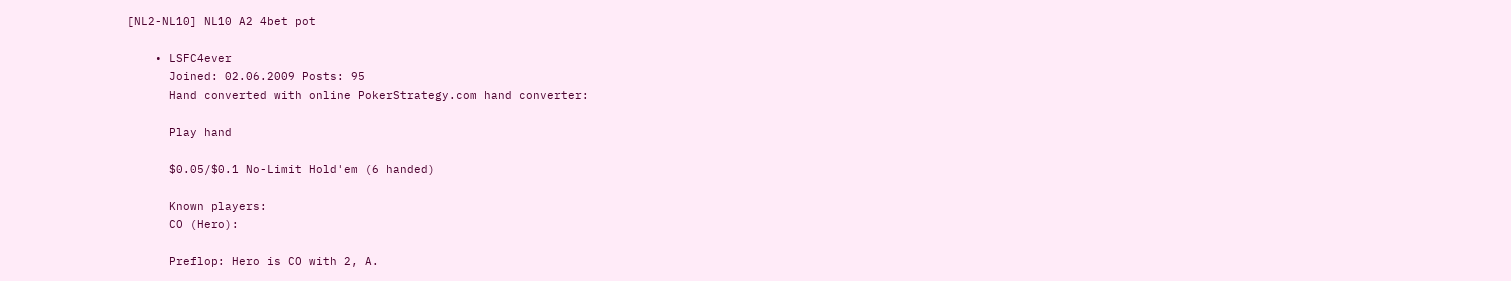[NL2-NL10] NL10 A2 4bet pot

    • LSFC4ever
      Joined: 02.06.2009 Posts: 95
      Hand converted with online PokerStrategy.com hand converter:

      Play hand

      $0.05/$0.1 No-Limit Hold'em (6 handed)

      Known players:
      CO (Hero):

      Preflop: Hero is CO with 2, A.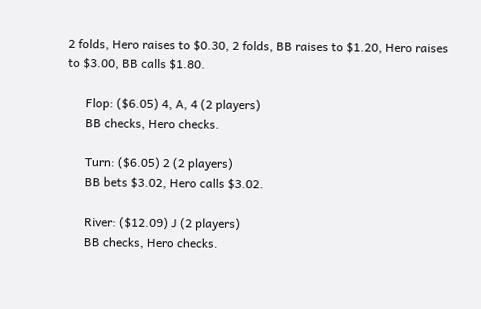2 folds, Hero raises to $0.30, 2 folds, BB raises to $1.20, Hero raises to $3.00, BB calls $1.80.

      Flop: ($6.05) 4, A, 4 (2 players)
      BB checks, Hero checks.

      Turn: ($6.05) 2 (2 players)
      BB bets $3.02, Hero calls $3.02.

      River: ($12.09) J (2 players)
      BB checks, Hero checks.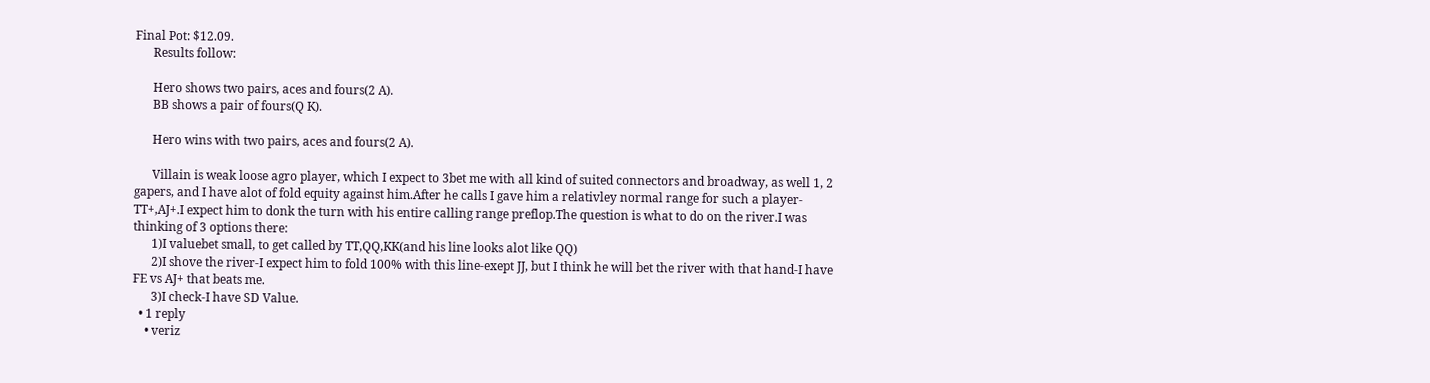Final Pot: $12.09.
      Results follow:

      Hero shows two pairs, aces and fours(2 A).
      BB shows a pair of fours(Q K).

      Hero wins with two pairs, aces and fours(2 A).

      Villain is weak loose agro player, which I expect to 3bet me with all kind of suited connectors and broadway, as well 1, 2 gapers, and I have alot of fold equity against him.After he calls I gave him a relativley normal range for such a player-TT+,AJ+.I expect him to donk the turn with his entire calling range preflop.The question is what to do on the river.I was thinking of 3 options there:
      1)I valuebet small, to get called by TT,QQ,KK(and his line looks alot like QQ)
      2)I shove the river-I expect him to fold 100% with this line-exept JJ, but I think he will bet the river with that hand-I have FE vs AJ+ that beats me.
      3)I check-I have SD Value.
  • 1 reply
    • veriz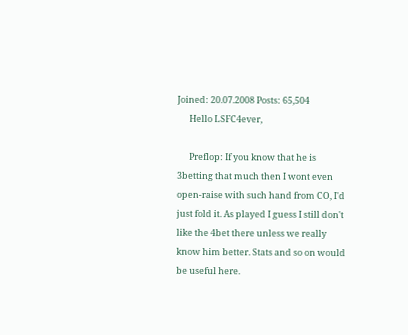Joined: 20.07.2008 Posts: 65,504
      Hello LSFC4ever,

      Preflop: If you know that he is 3betting that much then I wont even open-raise with such hand from CO, I'd just fold it. As played I guess I still don't like the 4bet there unless we really know him better. Stats and so on would be useful here.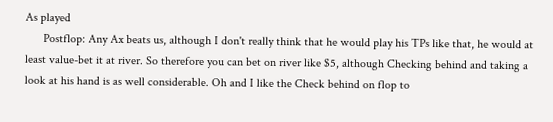As played
      Postflop: Any Ax beats us, although I don't really think that he would play his TPs like that, he would at least value-bet it at river. So therefore you can bet on river like $5, although Checking behind and taking a look at his hand is as well considerable. Oh and I like the Check behind on flop to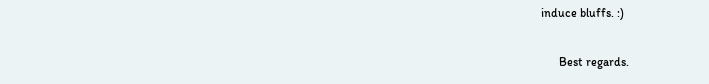induce bluffs. :)

      Best regards.